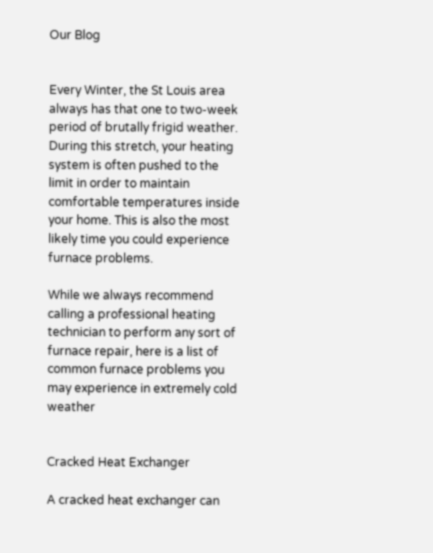Our Blog


Every Winter, the St Louis area always has that one to two-week period of brutally frigid weather. During this stretch, your heating system is often pushed to the limit in order to maintain comfortable temperatures inside your home. This is also the most likely time you could experience furnace problems.

While we always recommend calling a professional heating technician to perform any sort of furnace repair, here is a list of common furnace problems you may experience in extremely cold weather


Cracked Heat Exchanger

A cracked heat exchanger can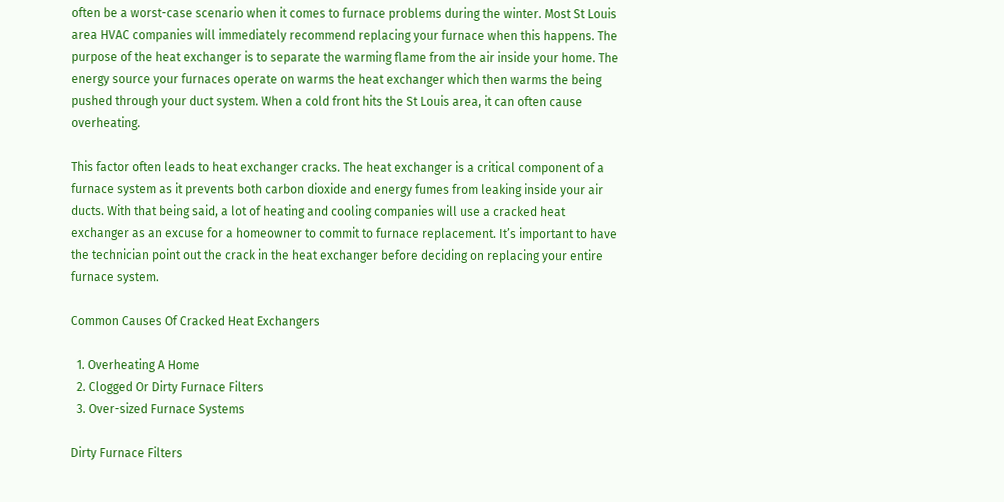often be a worst-case scenario when it comes to furnace problems during the winter. Most St Louis area HVAC companies will immediately recommend replacing your furnace when this happens. The purpose of the heat exchanger is to separate the warming flame from the air inside your home. The energy source your furnaces operate on warms the heat exchanger which then warms the being pushed through your duct system. When a cold front hits the St Louis area, it can often cause overheating.

This factor often leads to heat exchanger cracks. The heat exchanger is a critical component of a furnace system as it prevents both carbon dioxide and energy fumes from leaking inside your air ducts. With that being said, a lot of heating and cooling companies will use a cracked heat exchanger as an excuse for a homeowner to commit to furnace replacement. It’s important to have the technician point out the crack in the heat exchanger before deciding on replacing your entire furnace system.

Common Causes Of Cracked Heat Exchangers

  1. Overheating A Home
  2. Clogged Or Dirty Furnace Filters
  3. Over-sized Furnace Systems

Dirty Furnace Filters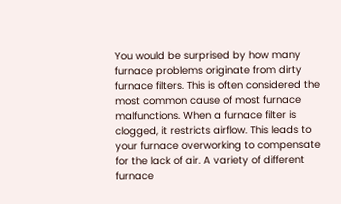You would be surprised by how many furnace problems originate from dirty furnace filters. This is often considered the most common cause of most furnace malfunctions. When a furnace filter is clogged, it restricts airflow. This leads to your furnace overworking to compensate for the lack of air. A variety of different furnace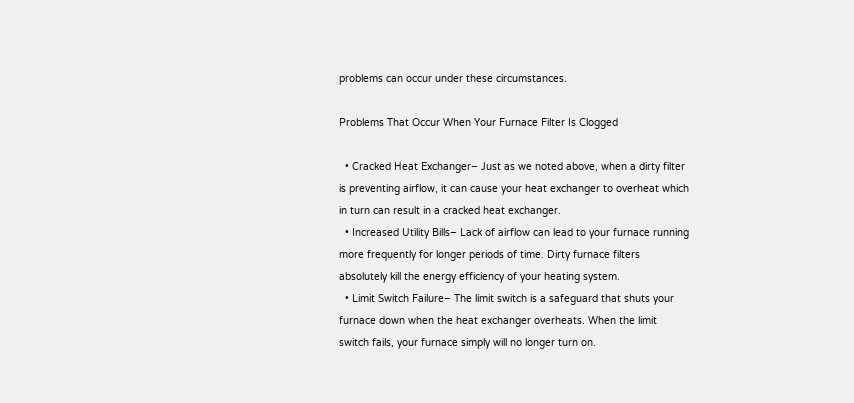problems can occur under these circumstances.

Problems That Occur When Your Furnace Filter Is Clogged

  • Cracked Heat Exchanger– Just as we noted above, when a dirty filter is preventing airflow, it can cause your heat exchanger to overheat which in turn can result in a cracked heat exchanger.
  • Increased Utility Bills– Lack of airflow can lead to your furnace running more frequently for longer periods of time. Dirty furnace filters absolutely kill the energy efficiency of your heating system.
  • Limit Switch Failure– The limit switch is a safeguard that shuts your furnace down when the heat exchanger overheats. When the limit switch fails, your furnace simply will no longer turn on.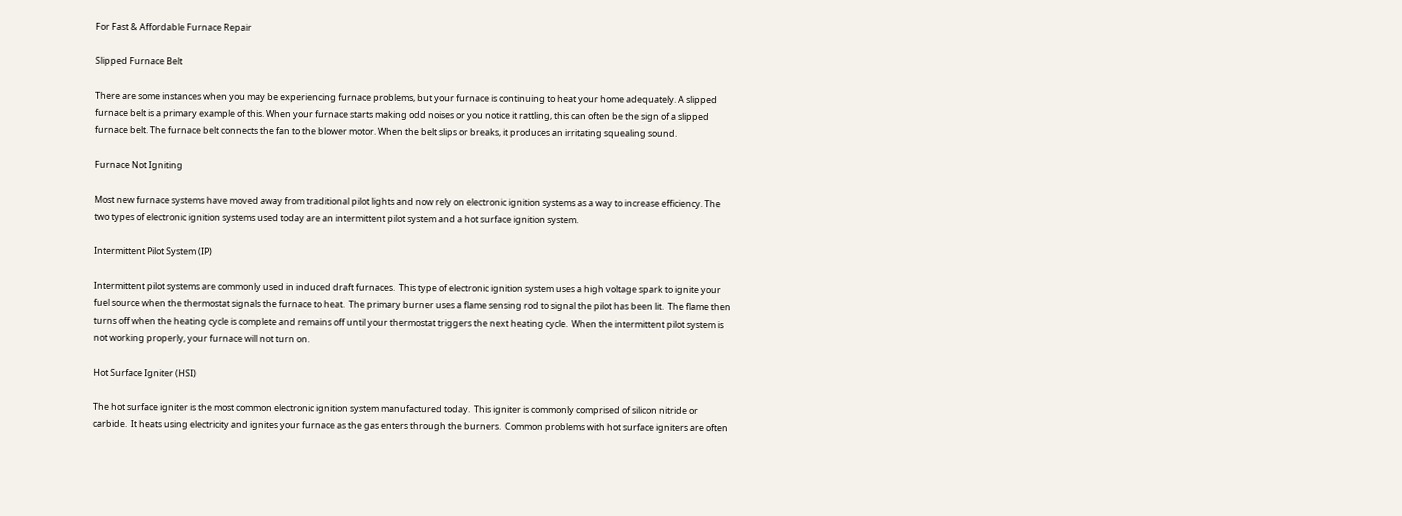For Fast & Affordable Furnace Repair

Slipped Furnace Belt

There are some instances when you may be experiencing furnace problems, but your furnace is continuing to heat your home adequately. A slipped furnace belt is a primary example of this. When your furnace starts making odd noises or you notice it rattling, this can often be the sign of a slipped furnace belt. The furnace belt connects the fan to the blower motor. When the belt slips or breaks, it produces an irritating squealing sound.

Furnace Not Igniting

Most new furnace systems have moved away from traditional pilot lights and now rely on electronic ignition systems as a way to increase efficiency. The two types of electronic ignition systems used today are an intermittent pilot system and a hot surface ignition system.

Intermittent Pilot System (IP)

Intermittent pilot systems are commonly used in induced draft furnaces.  This type of electronic ignition system uses a high voltage spark to ignite your fuel source when the thermostat signals the furnace to heat.  The primary burner uses a flame sensing rod to signal the pilot has been lit.  The flame then turns off when the heating cycle is complete and remains off until your thermostat triggers the next heating cycle.  When the intermittent pilot system is not working properly, your furnace will not turn on.

Hot Surface Igniter (HSI)

The hot surface igniter is the most common electronic ignition system manufactured today.  This igniter is commonly comprised of silicon nitride or carbide.  It heats using electricity and ignites your furnace as the gas enters through the burners.  Common problems with hot surface igniters are often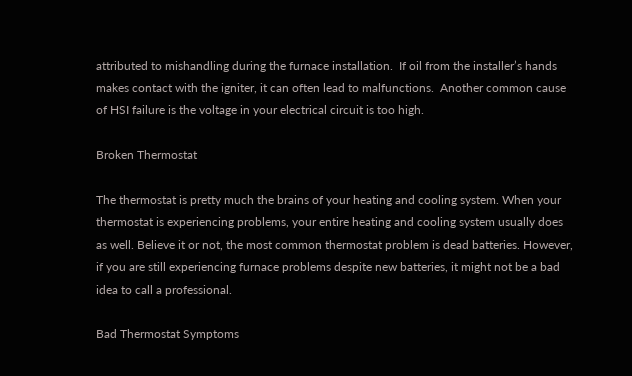attributed to mishandling during the furnace installation.  If oil from the installer’s hands makes contact with the igniter, it can often lead to malfunctions.  Another common cause of HSI failure is the voltage in your electrical circuit is too high.

Broken Thermostat

The thermostat is pretty much the brains of your heating and cooling system. When your thermostat is experiencing problems, your entire heating and cooling system usually does as well. Believe it or not, the most common thermostat problem is dead batteries. However, if you are still experiencing furnace problems despite new batteries, it might not be a bad idea to call a professional.

Bad Thermostat Symptoms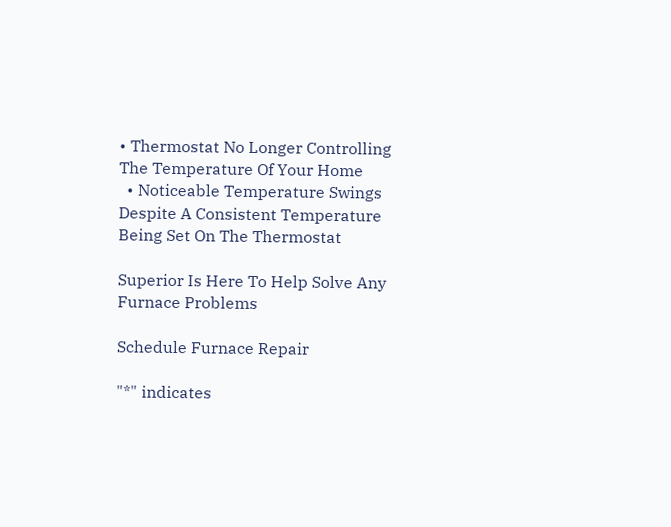• Thermostat No Longer Controlling The Temperature Of Your Home
  • Noticeable Temperature Swings Despite A Consistent Temperature Being Set On The Thermostat

Superior Is Here To Help Solve Any Furnace Problems

Schedule Furnace Repair

"*" indicates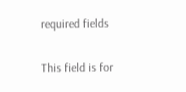required fields

This field is for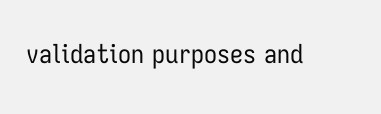validation purposes and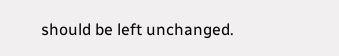should be left unchanged.